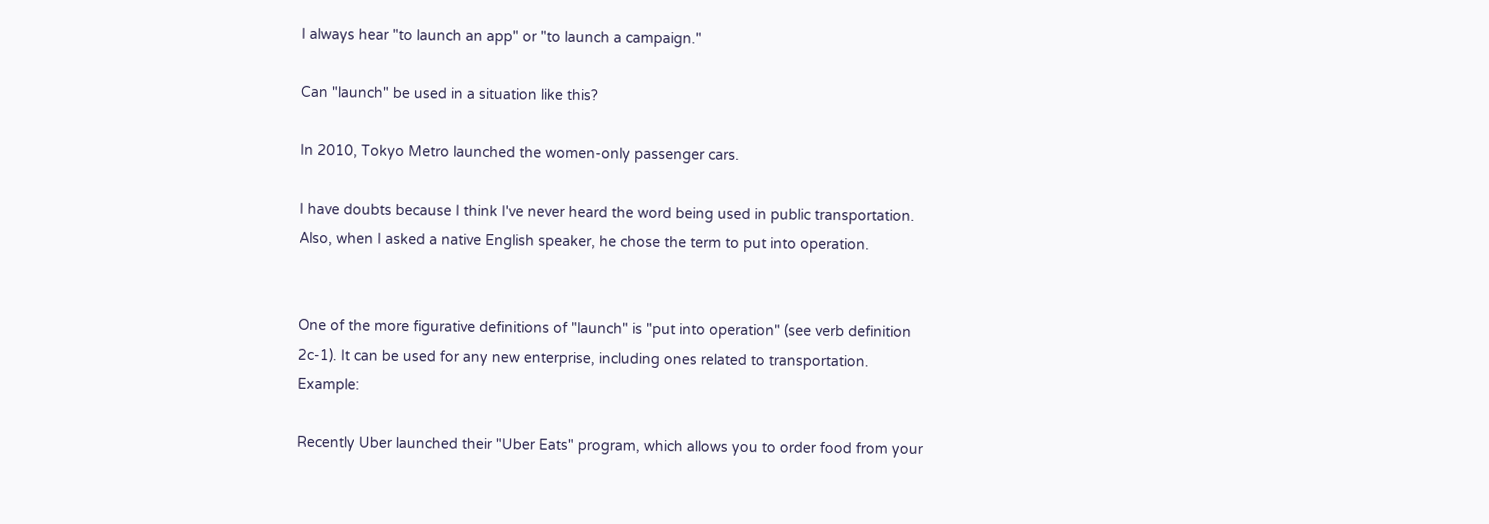I always hear "to launch an app" or "to launch a campaign."

Can "launch" be used in a situation like this?

In 2010, Tokyo Metro launched the women-only passenger cars.

I have doubts because I think I've never heard the word being used in public transportation. Also, when I asked a native English speaker, he chose the term to put into operation.


One of the more figurative definitions of "launch" is "put into operation" (see verb definition 2c-1). It can be used for any new enterprise, including ones related to transportation. Example:

Recently Uber launched their "Uber Eats" program, which allows you to order food from your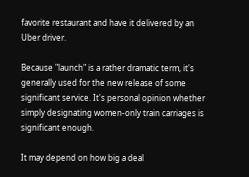favorite restaurant and have it delivered by an Uber driver.

Because "launch" is a rather dramatic term, it's generally used for the new release of some significant service. It's personal opinion whether simply designating women-only train carriages is significant enough.

It may depend on how big a deal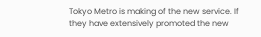Tokyo Metro is making of the new service. If they have extensively promoted the new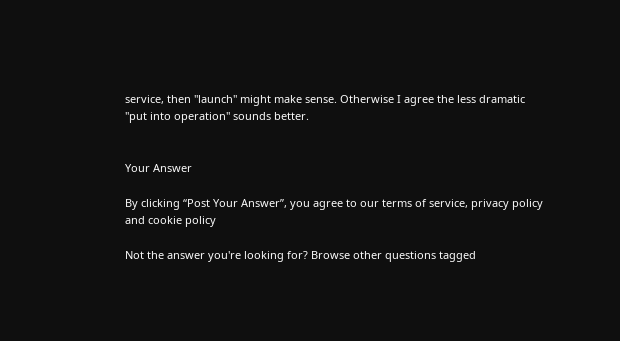service, then "launch" might make sense. Otherwise I agree the less dramatic "put into operation" sounds better.


Your Answer

By clicking “Post Your Answer”, you agree to our terms of service, privacy policy and cookie policy

Not the answer you're looking for? Browse other questions tagged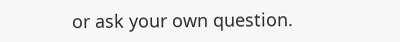or ask your own question.